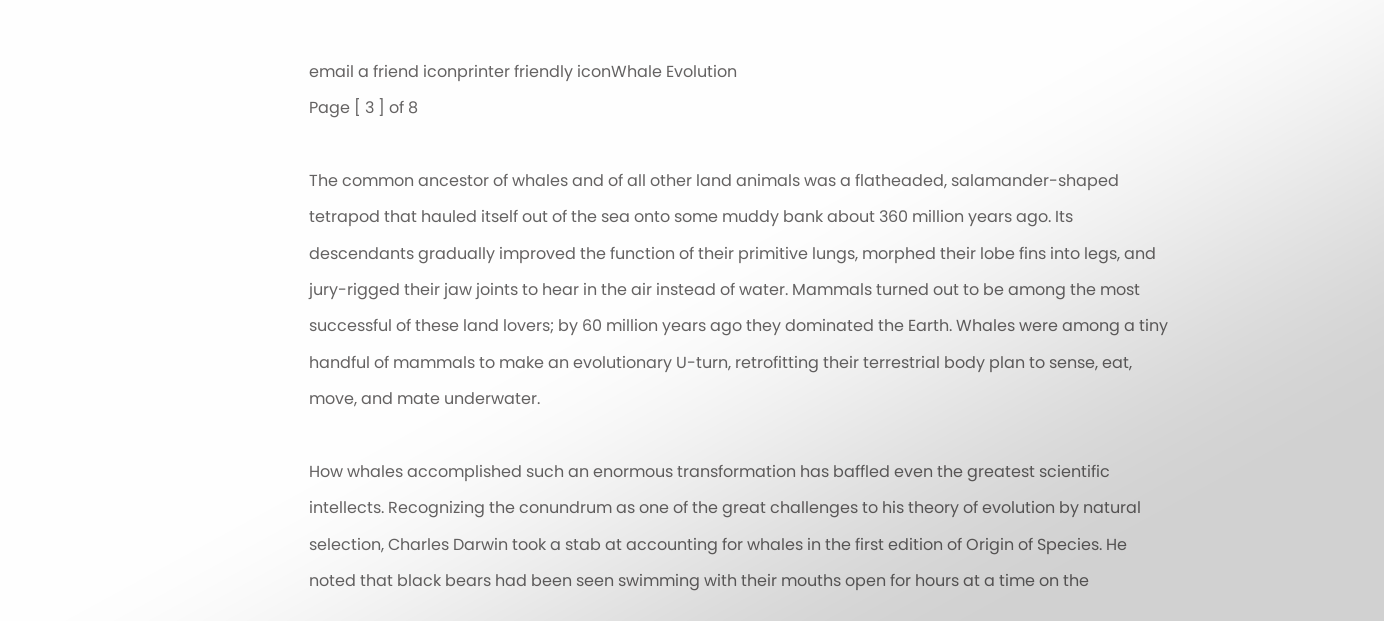email a friend iconprinter friendly iconWhale Evolution
Page [ 3 ] of 8

The common ancestor of whales and of all other land animals was a flatheaded, salamander-shaped tetrapod that hauled itself out of the sea onto some muddy bank about 360 million years ago. Its descendants gradually improved the function of their primitive lungs, morphed their lobe fins into legs, and jury-rigged their jaw joints to hear in the air instead of water. Mammals turned out to be among the most successful of these land lovers; by 60 million years ago they dominated the Earth. Whales were among a tiny handful of mammals to make an evolutionary U-turn, retrofitting their terrestrial body plan to sense, eat, move, and mate underwater.

How whales accomplished such an enormous transformation has baffled even the greatest scientific intellects. Recognizing the conundrum as one of the great challenges to his theory of evolution by natural selection, Charles Darwin took a stab at accounting for whales in the first edition of Origin of Species. He noted that black bears had been seen swimming with their mouths open for hours at a time on the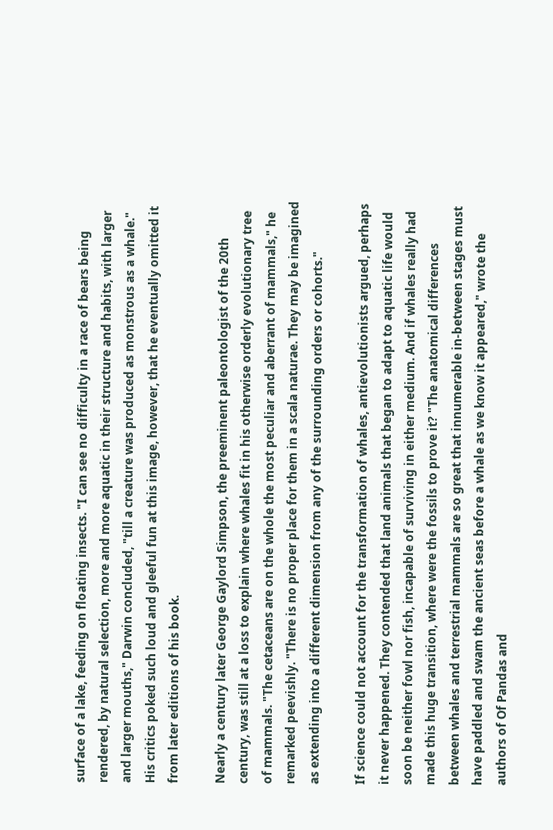surface of a lake, feeding on floating insects. "I can see no difficulty in a race of bears being rendered, by natural selection, more and more aquatic in their structure and habits, with larger and larger mouths," Darwin concluded, "till a creature was produced as monstrous as a whale." His critics poked such loud and gleeful fun at this image, however, that he eventually omitted it from later editions of his book.

Nearly a century later George Gaylord Simpson, the preeminent paleontologist of the 20th century, was still at a loss to explain where whales fit in his otherwise orderly evolutionary tree of mammals. "The cetaceans are on the whole the most peculiar and aberrant of mammals," he remarked peevishly. "There is no proper place for them in a scala naturae. They may be imagined as extending into a different dimension from any of the surrounding orders or cohorts."

If science could not account for the transformation of whales, antievolutionists argued, perhaps it never happened. They contended that land animals that began to adapt to aquatic life would soon be neither fowl nor fish, incapable of surviving in either medium. And if whales really had made this huge transition, where were the fossils to prove it? "The anatomical differences between whales and terrestrial mammals are so great that innumerable in-between stages must have paddled and swam the ancient seas before a whale as we know it appeared," wrote the authors of Of Pandas and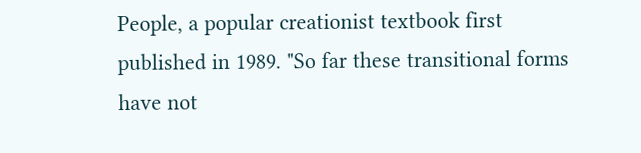People, a popular creationist textbook first published in 1989. "So far these transitional forms have not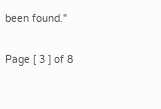been found."

Page [ 3 ] of 8